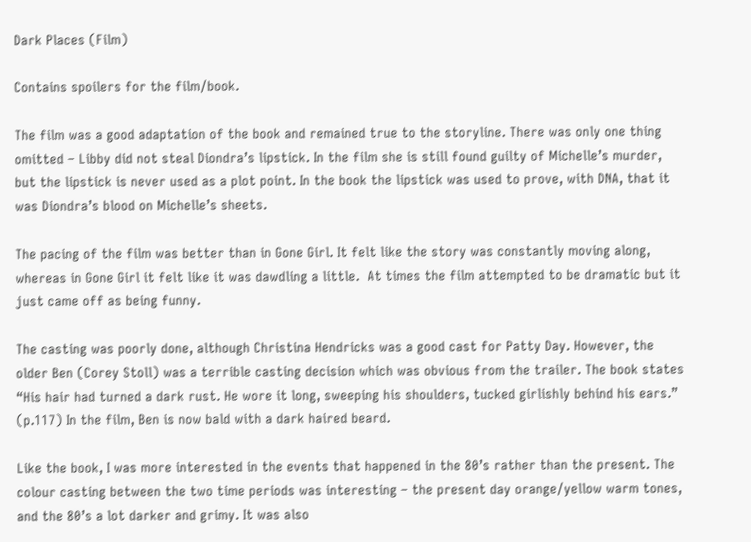Dark Places (Film)

Contains spoilers for the film/book.

The film was a good adaptation of the book and remained true to the storyline. There was only one thing omitted – Libby did not steal Diondra’s lipstick. In the film she is still found guilty of Michelle’s murder, but the lipstick is never used as a plot point. In the book the lipstick was used to prove, with DNA, that it was Diondra’s blood on Michelle’s sheets.

The pacing of the film was better than in Gone Girl. It felt like the story was constantly moving along, whereas in Gone Girl it felt like it was dawdling a little.  At times the film attempted to be dramatic but it just came off as being funny.

The casting was poorly done, although Christina Hendricks was a good cast for Patty Day. However, the older Ben (Corey Stoll) was a terrible casting decision which was obvious from the trailer. The book states “His hair had turned a dark rust. He wore it long, sweeping his shoulders, tucked girlishly behind his ears.” (p.117) In the film, Ben is now bald with a dark haired beard.

Like the book, I was more interested in the events that happened in the 80’s rather than the present. The colour casting between the two time periods was interesting – the present day orange/yellow warm tones, and the 80’s a lot darker and grimy. It was also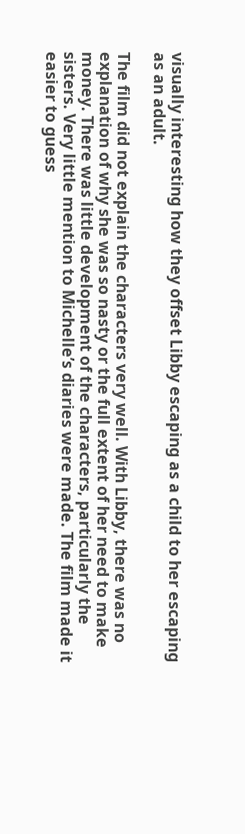visually interesting how they offset Libby escaping as a child to her escaping as an adult.

The film did not explain the characters very well. With Libby, there was no explanation of why she was so nasty or the full extent of her need to make money. There was little development of the characters, particularly the sisters. Very little mention to Michelle’s diaries were made. The film made it easier to guess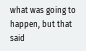what was going to happen, but that said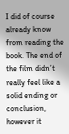I did of course already know from reading the book. The end of the film didn’t really feel like a solid ending or conclusion, however it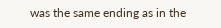was the same ending as in the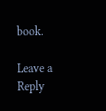book.

Leave a Reply